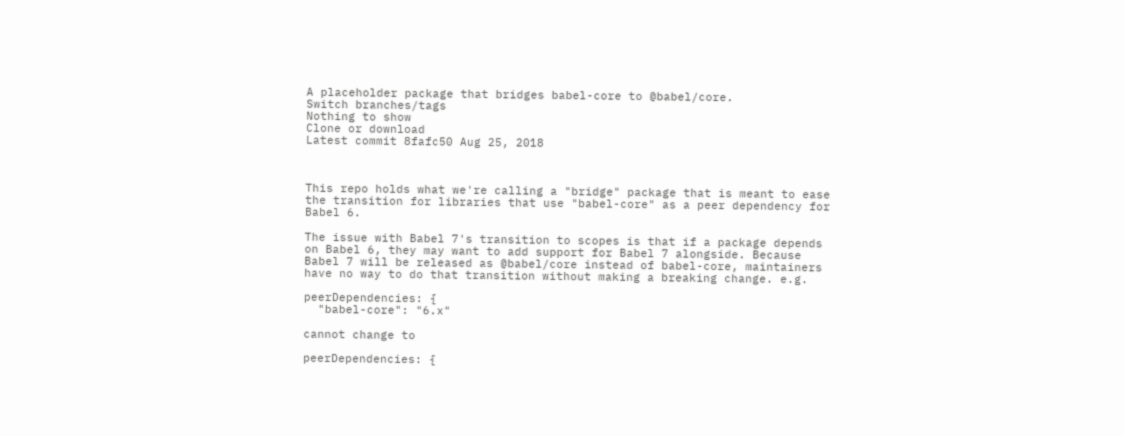A placeholder package that bridges babel-core to @babel/core.
Switch branches/tags
Nothing to show
Clone or download
Latest commit 8fafc50 Aug 25, 2018



This repo holds what we're calling a "bridge" package that is meant to ease the transition for libraries that use "babel-core" as a peer dependency for Babel 6.

The issue with Babel 7's transition to scopes is that if a package depends on Babel 6, they may want to add support for Babel 7 alongside. Because Babel 7 will be released as @babel/core instead of babel-core, maintainers have no way to do that transition without making a breaking change. e.g.

peerDependencies: {
  "babel-core": "6.x"

cannot change to

peerDependencies: {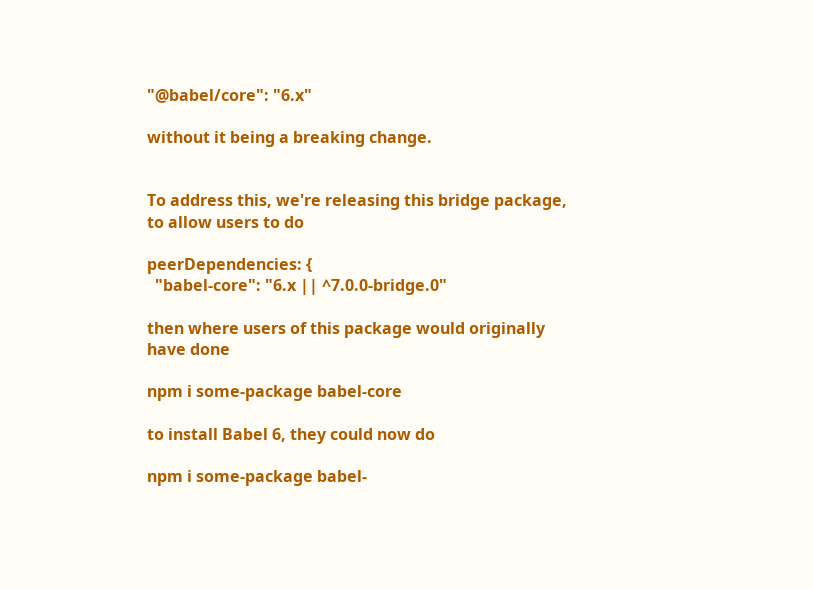"@babel/core": "6.x"

without it being a breaking change.


To address this, we're releasing this bridge package, to allow users to do

peerDependencies: {
  "babel-core": "6.x || ^7.0.0-bridge.0"

then where users of this package would originally have done

npm i some-package babel-core

to install Babel 6, they could now do

npm i some-package babel-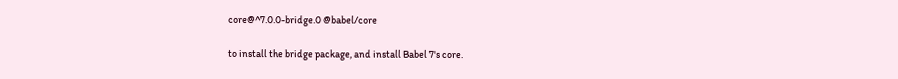core@^7.0.0-bridge.0 @babel/core

to install the bridge package, and install Babel 7's core.